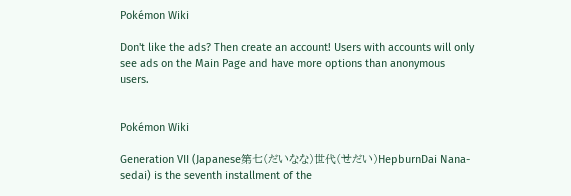Pokémon Wiki

Don't like the ads? Then create an account! Users with accounts will only see ads on the Main Page and have more options than anonymous users.


Pokémon Wiki

Generation VII (Japanese第七(だいなな)世代(せだい)HepburnDai Nana-sedai) is the seventh installment of the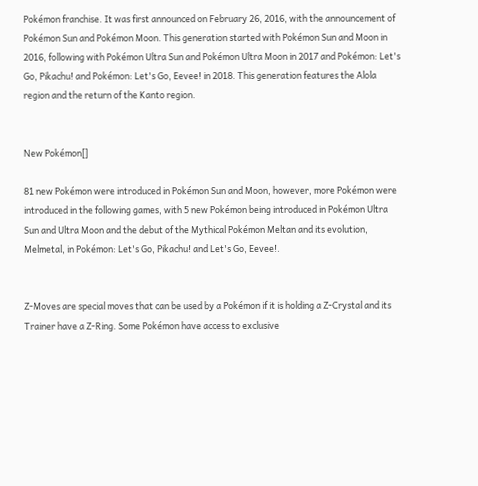Pokémon franchise. It was first announced on February 26, 2016, with the announcement of Pokémon Sun and Pokémon Moon. This generation started with Pokémon Sun and Moon in 2016, following with Pokémon Ultra Sun and Pokémon Ultra Moon in 2017 and Pokémon: Let's Go, Pikachu! and Pokémon: Let's Go, Eevee! in 2018. This generation features the Alola region and the return of the Kanto region.


New Pokémon[]

81 new Pokémon were introduced in Pokémon Sun and Moon, however, more Pokémon were introduced in the following games, with 5 new Pokémon being introduced in Pokémon Ultra Sun and Ultra Moon and the debut of the Mythical Pokémon Meltan and its evolution, Melmetal, in Pokémon: Let's Go, Pikachu! and Let's Go, Eevee!.


Z-Moves are special moves that can be used by a Pokémon if it is holding a Z-Crystal and its Trainer have a Z-Ring. Some Pokémon have access to exclusive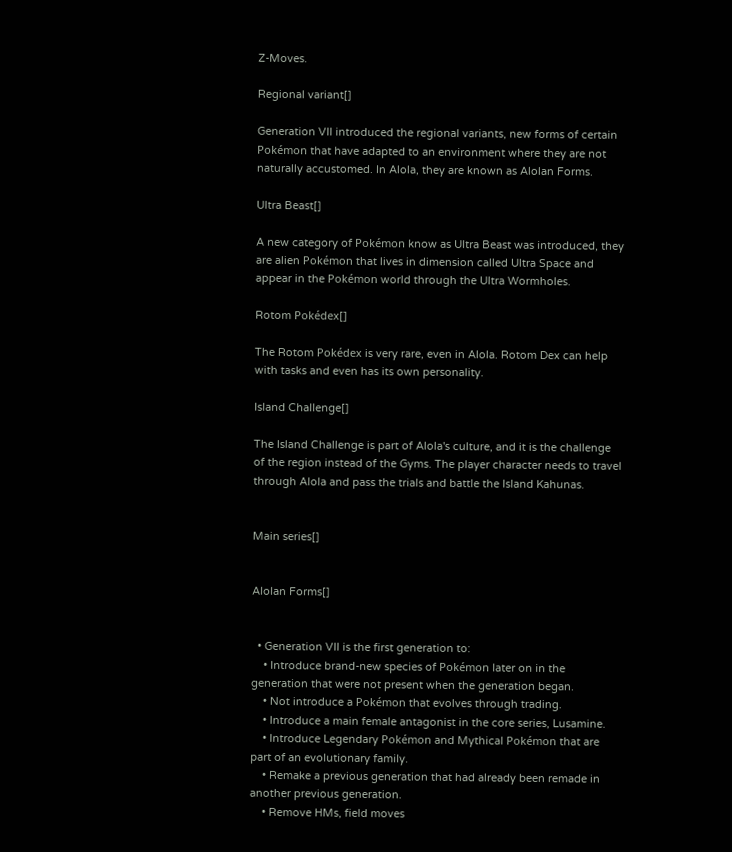Z-Moves.

Regional variant[]

Generation VII introduced the regional variants, new forms of certain Pokémon that have adapted to an environment where they are not naturally accustomed. In Alola, they are known as Alolan Forms.

Ultra Beast[]

A new category of Pokémon know as Ultra Beast was introduced, they are alien Pokémon that lives in dimension called Ultra Space and appear in the Pokémon world through the Ultra Wormholes.

Rotom Pokédex[]

The Rotom Pokédex is very rare, even in Alola. Rotom Dex can help with tasks and even has its own personality.

Island Challenge[]

The Island Challenge is part of Alola's culture, and it is the challenge of the region instead of the Gyms. The player character needs to travel through Alola and pass the trials and battle the Island Kahunas.


Main series[]


Alolan Forms[]


  • Generation VII is the first generation to:
    • Introduce brand-new species of Pokémon later on in the generation that were not present when the generation began.
    • Not introduce a Pokémon that evolves through trading.
    • Introduce a main female antagonist in the core series, Lusamine.
    • Introduce Legendary Pokémon and Mythical Pokémon that are part of an evolutionary family.
    • Remake a previous generation that had already been remade in another previous generation.
    • Remove HMs, field moves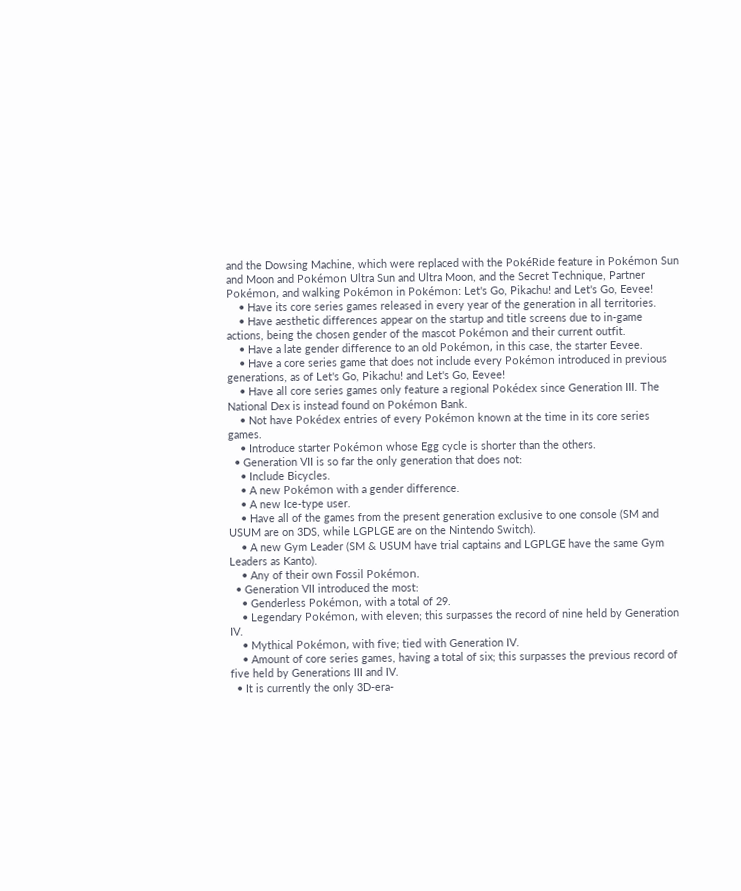and the Dowsing Machine, which were replaced with the PokéRide feature in Pokémon Sun and Moon and Pokémon Ultra Sun and Ultra Moon, and the Secret Technique, Partner Pokémon, and walking Pokémon in Pokémon: Let's Go, Pikachu! and Let's Go, Eevee!
    • Have its core series games released in every year of the generation in all territories.
    • Have aesthetic differences appear on the startup and title screens due to in-game actions, being the chosen gender of the mascot Pokémon and their current outfit.
    • Have a late gender difference to an old Pokémon, in this case, the starter Eevee.
    • Have a core series game that does not include every Pokémon introduced in previous generations, as of Let's Go, Pikachu! and Let's Go, Eevee!
    • Have all core series games only feature a regional Pokédex since Generation III. The National Dex is instead found on Pokémon Bank.
    • Not have Pokédex entries of every Pokémon known at the time in its core series games.
    • Introduce starter Pokémon whose Egg cycle is shorter than the others.
  • Generation VII is so far the only generation that does not:
    • Include Bicycles.
    • A new Pokémon with a gender difference.
    • A new Ice-type user.
    • Have all of the games from the present generation exclusive to one console (SM and USUM are on 3DS, while LGPLGE are on the Nintendo Switch).
    • A new Gym Leader (SM & USUM have trial captains and LGPLGE have the same Gym Leaders as Kanto).
    • Any of their own Fossil Pokémon.
  • Generation VII introduced the most:
    • Genderless Pokémon, with a total of 29.
    • Legendary Pokémon, with eleven; this surpasses the record of nine held by Generation IV.
    • Mythical Pokémon, with five; tied with Generation IV.
    • Amount of core series games, having a total of six; this surpasses the previous record of five held by Generations III and IV.
  • It is currently the only 3D-era-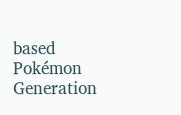based Pokémon Generation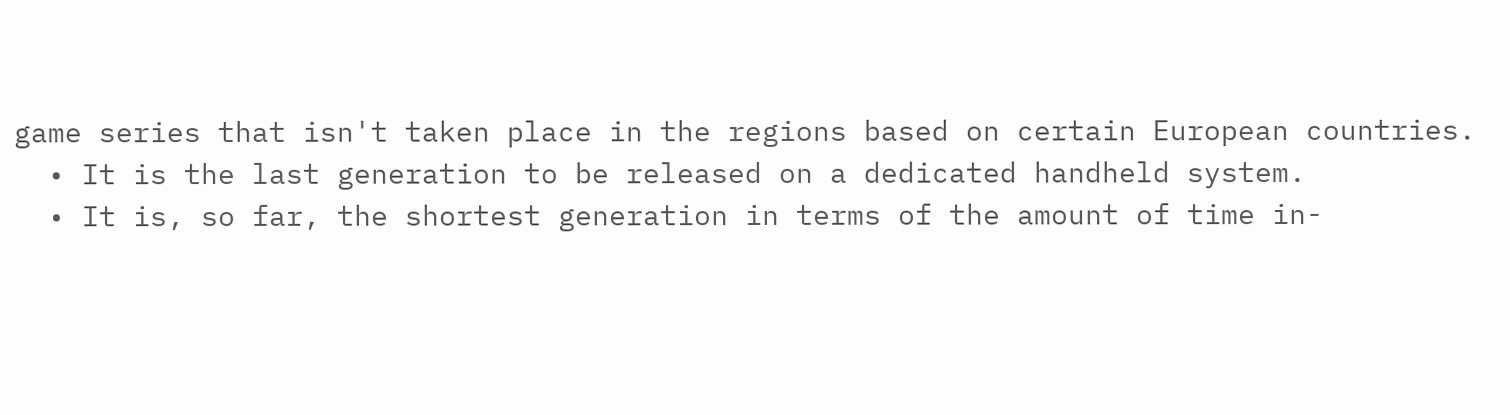game series that isn't taken place in the regions based on certain European countries.
  • It is the last generation to be released on a dedicated handheld system.
  • It is, so far, the shortest generation in terms of the amount of time in-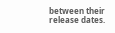between their release dates.